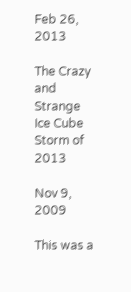Feb 26, 2013

The Crazy and Strange Ice Cube Storm of 2013

Nov 9, 2009

This was a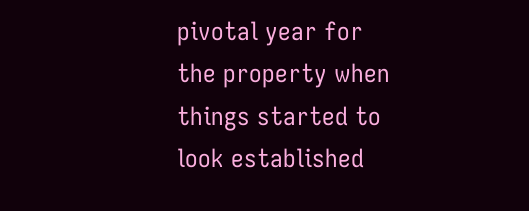pivotal year for the property when things started to look established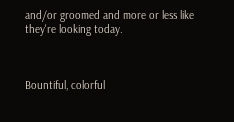and/or groomed and more or less like they're looking today.



Bountiful, colorful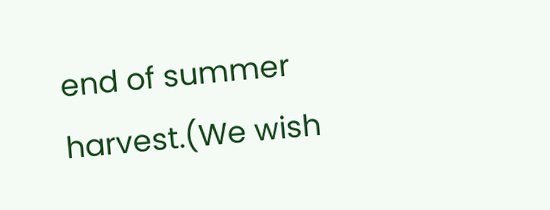end of summer harvest.(We wish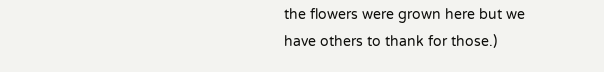the flowers were grown here but we have others to thank for those.)